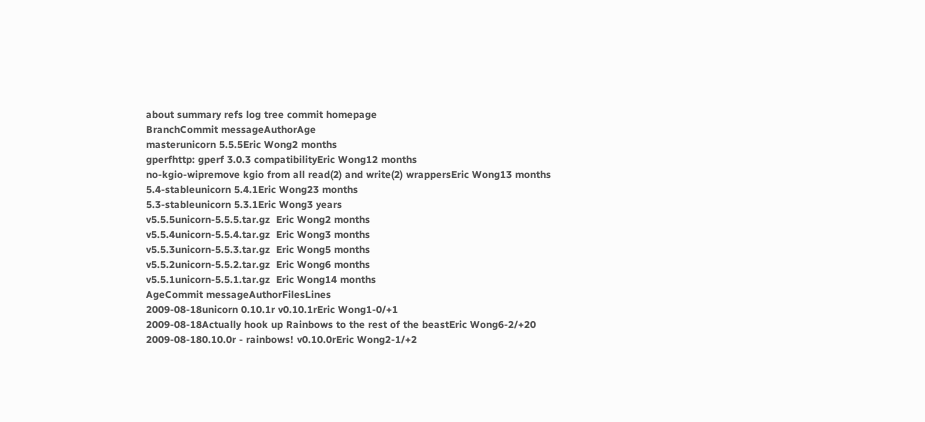about summary refs log tree commit homepage
BranchCommit messageAuthorAge
masterunicorn 5.5.5Eric Wong2 months
gperfhttp: gperf 3.0.3 compatibilityEric Wong12 months
no-kgio-wipremove kgio from all read(2) and write(2) wrappersEric Wong13 months
5.4-stableunicorn 5.4.1Eric Wong23 months
5.3-stableunicorn 5.3.1Eric Wong3 years
v5.5.5unicorn-5.5.5.tar.gz  Eric Wong2 months
v5.5.4unicorn-5.5.4.tar.gz  Eric Wong3 months
v5.5.3unicorn-5.5.3.tar.gz  Eric Wong5 months
v5.5.2unicorn-5.5.2.tar.gz  Eric Wong6 months
v5.5.1unicorn-5.5.1.tar.gz  Eric Wong14 months
AgeCommit messageAuthorFilesLines
2009-08-18unicorn 0.10.1r v0.10.1rEric Wong1-0/+1
2009-08-18Actually hook up Rainbows to the rest of the beastEric Wong6-2/+20
2009-08-180.10.0r - rainbows! v0.10.0rEric Wong2-1/+2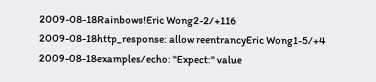2009-08-18Rainbows!Eric Wong2-2/+116
2009-08-18http_response: allow reentrancyEric Wong1-5/+4
2009-08-18examples/echo: "Expect:" value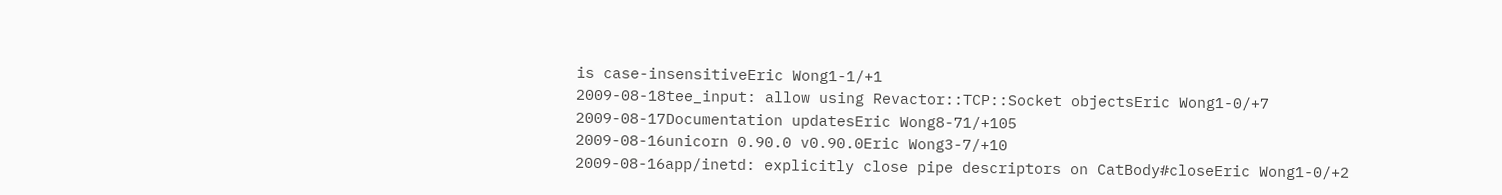is case-insensitiveEric Wong1-1/+1
2009-08-18tee_input: allow using Revactor::TCP::Socket objectsEric Wong1-0/+7
2009-08-17Documentation updatesEric Wong8-71/+105
2009-08-16unicorn 0.90.0 v0.90.0Eric Wong3-7/+10
2009-08-16app/inetd: explicitly close pipe descriptors on CatBody#closeEric Wong1-0/+2